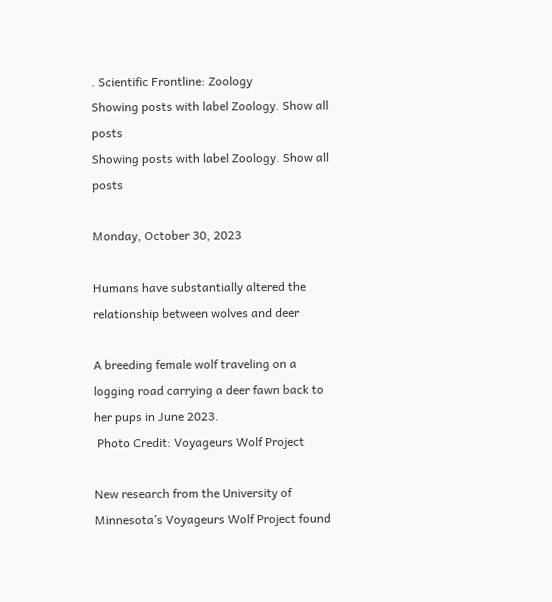. Scientific Frontline: Zoology
Showing posts with label Zoology. Show all posts
Showing posts with label Zoology. Show all posts

Monday, October 30, 2023

Humans have substantially altered the relationship between wolves and deer

A breeding female wolf traveling on a logging road carrying a deer fawn back to her pups in June 2023.
 Photo Credit: Voyageurs Wolf Project

New research from the University of Minnesota’s Voyageurs Wolf Project found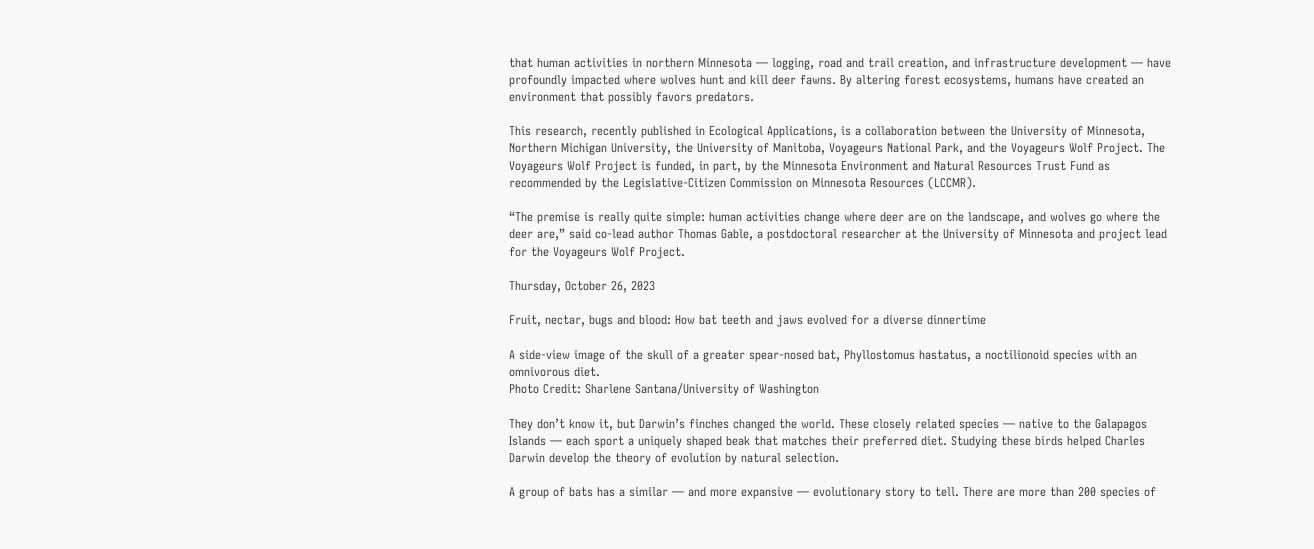that human activities in northern Minnesota — logging, road and trail creation, and infrastructure development — have profoundly impacted where wolves hunt and kill deer fawns. By altering forest ecosystems, humans have created an environment that possibly favors predators.

This research, recently published in Ecological Applications, is a collaboration between the University of Minnesota, Northern Michigan University, the University of Manitoba, Voyageurs National Park, and the Voyageurs Wolf Project. The Voyageurs Wolf Project is funded, in part, by the Minnesota Environment and Natural Resources Trust Fund as recommended by the Legislative-Citizen Commission on Minnesota Resources (LCCMR).

“The premise is really quite simple: human activities change where deer are on the landscape, and wolves go where the deer are,” said co-lead author Thomas Gable, a postdoctoral researcher at the University of Minnesota and project lead for the Voyageurs Wolf Project.

Thursday, October 26, 2023

Fruit, nectar, bugs and blood: How bat teeth and jaws evolved for a diverse dinnertime

A side-view image of the skull of a greater spear-nosed bat, Phyllostomus hastatus, a noctilionoid species with an omnivorous diet.
Photo Credit: Sharlene Santana/University of Washington

They don’t know it, but Darwin’s finches changed the world. These closely related species — native to the Galapagos Islands — each sport a uniquely shaped beak that matches their preferred diet. Studying these birds helped Charles Darwin develop the theory of evolution by natural selection.

A group of bats has a similar — and more expansive — evolutionary story to tell. There are more than 200 species of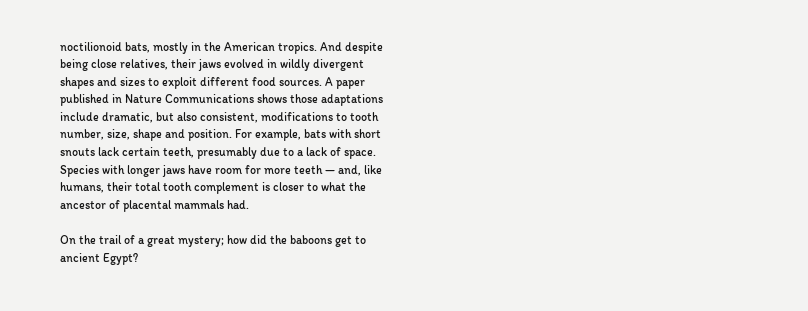noctilionoid bats, mostly in the American tropics. And despite being close relatives, their jaws evolved in wildly divergent shapes and sizes to exploit different food sources. A paper published in Nature Communications shows those adaptations include dramatic, but also consistent, modifications to tooth number, size, shape and position. For example, bats with short snouts lack certain teeth, presumably due to a lack of space. Species with longer jaws have room for more teeth — and, like humans, their total tooth complement is closer to what the ancestor of placental mammals had.

On the trail of a great mystery; how did the baboons get to ancient Egypt?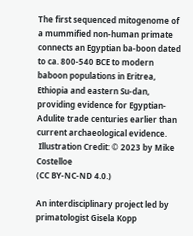The first sequenced mitogenome of a mummified non-human primate connects an Egyptian ba-boon dated to ca. 800-540 BCE to modern baboon populations in Eritrea, Ethiopia and eastern Su-dan, providing evidence for Egyptian-Adulite trade centuries earlier than current archaeological evidence.
 Illustration Credit: © 2023 by Mike Costelloe
(CC BY-NC-ND 4.0.)

An interdisciplinary project led by primatologist Gisela Kopp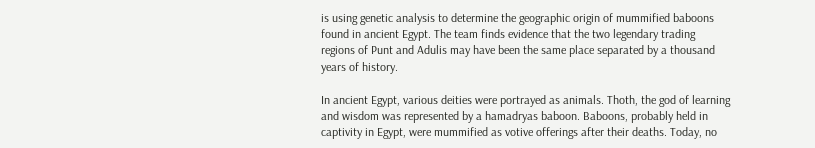is using genetic analysis to determine the geographic origin of mummified baboons found in ancient Egypt. The team finds evidence that the two legendary trading regions of Punt and Adulis may have been the same place separated by a thousand years of history.

In ancient Egypt, various deities were portrayed as animals. Thoth, the god of learning and wisdom was represented by a hamadryas baboon. Baboons, probably held in captivity in Egypt, were mummified as votive offerings after their deaths. Today, no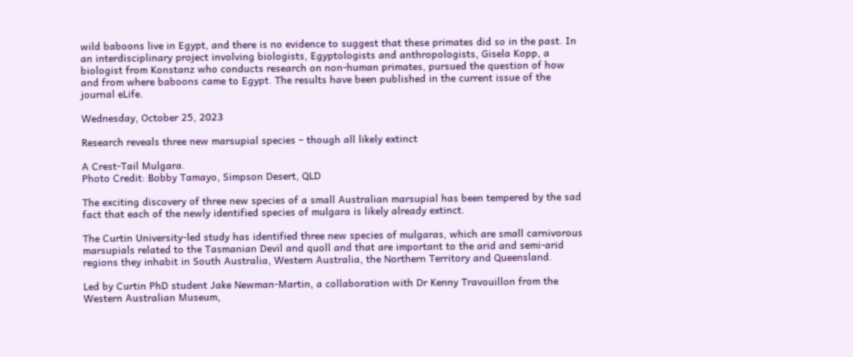wild baboons live in Egypt, and there is no evidence to suggest that these primates did so in the past. In an interdisciplinary project involving biologists, Egyptologists and anthropologists, Gisela Kopp, a biologist from Konstanz who conducts research on non-human primates, pursued the question of how and from where baboons came to Egypt. The results have been published in the current issue of the journal eLife.

Wednesday, October 25, 2023

Research reveals three new marsupial species – though all likely extinct

A Crest-Tail Mulgara.
Photo Credit: Bobby Tamayo, Simpson Desert, QLD

The exciting discovery of three new species of a small Australian marsupial has been tempered by the sad fact that each of the newly identified species of mulgara is likely already extinct.

The Curtin University-led study has identified three new species of mulgaras, which are small carnivorous marsupials related to the Tasmanian Devil and quoll and that are important to the arid and semi-arid regions they inhabit in South Australia, Western Australia, the Northern Territory and Queensland.

Led by Curtin PhD student Jake Newman-Martin, a collaboration with Dr Kenny Travouillon from the Western Australian Museum,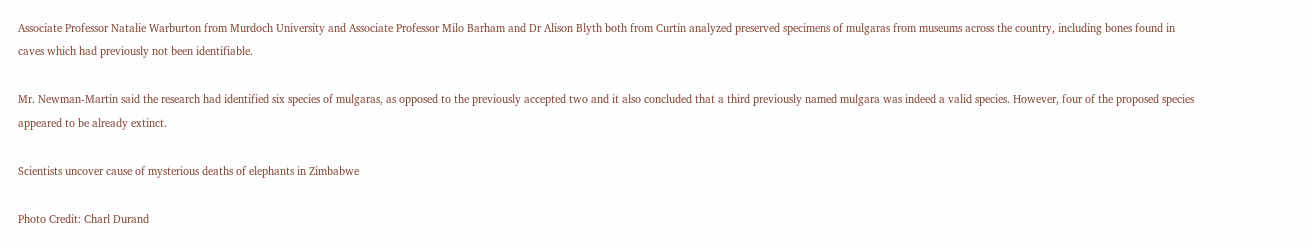Associate Professor Natalie Warburton from Murdoch University and Associate Professor Milo Barham and Dr Alison Blyth both from Curtin analyzed preserved specimens of mulgaras from museums across the country, including bones found in caves which had previously not been identifiable.

Mr. Newman-Martin said the research had identified six species of mulgaras, as opposed to the previously accepted two and it also concluded that a third previously named mulgara was indeed a valid species. However, four of the proposed species appeared to be already extinct.

Scientists uncover cause of mysterious deaths of elephants in Zimbabwe

Photo Credit: Charl Durand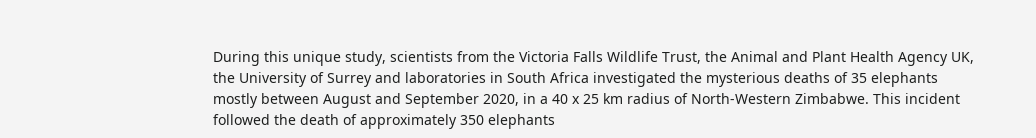During this unique study, scientists from the Victoria Falls Wildlife Trust, the Animal and Plant Health Agency UK, the University of Surrey and laboratories in South Africa investigated the mysterious deaths of 35 elephants mostly between August and September 2020, in a 40 x 25 km radius of North-Western Zimbabwe. This incident followed the death of approximately 350 elephants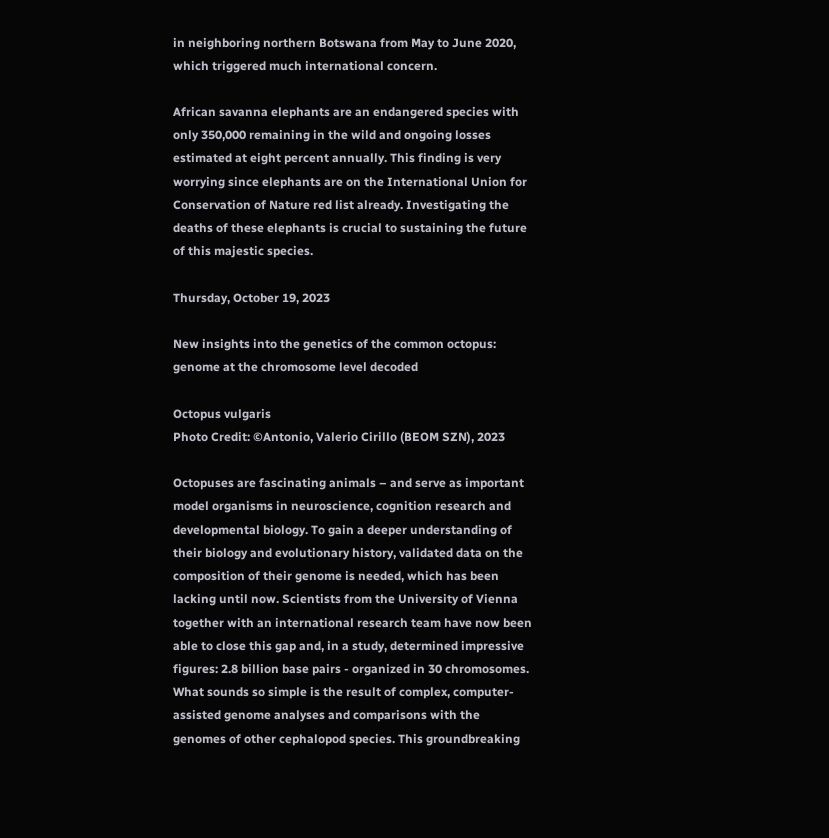in neighboring northern Botswana from May to June 2020, which triggered much international concern.

African savanna elephants are an endangered species with only 350,000 remaining in the wild and ongoing losses estimated at eight percent annually. This finding is very worrying since elephants are on the International Union for Conservation of Nature red list already. Investigating the deaths of these elephants is crucial to sustaining the future of this majestic species.

Thursday, October 19, 2023

New insights into the genetics of the common octopus: genome at the chromosome level decoded

Octopus vulgaris
Photo Credit: ©Antonio, Valerio Cirillo (BEOM SZN), 2023

Octopuses are fascinating animals – and serve as important model organisms in neuroscience, cognition research and developmental biology. To gain a deeper understanding of their biology and evolutionary history, validated data on the composition of their genome is needed, which has been lacking until now. Scientists from the University of Vienna together with an international research team have now been able to close this gap and, in a study, determined impressive figures: 2.8 billion base pairs - organized in 30 chromosomes. What sounds so simple is the result of complex, computer-assisted genome analyses and comparisons with the genomes of other cephalopod species. This groundbreaking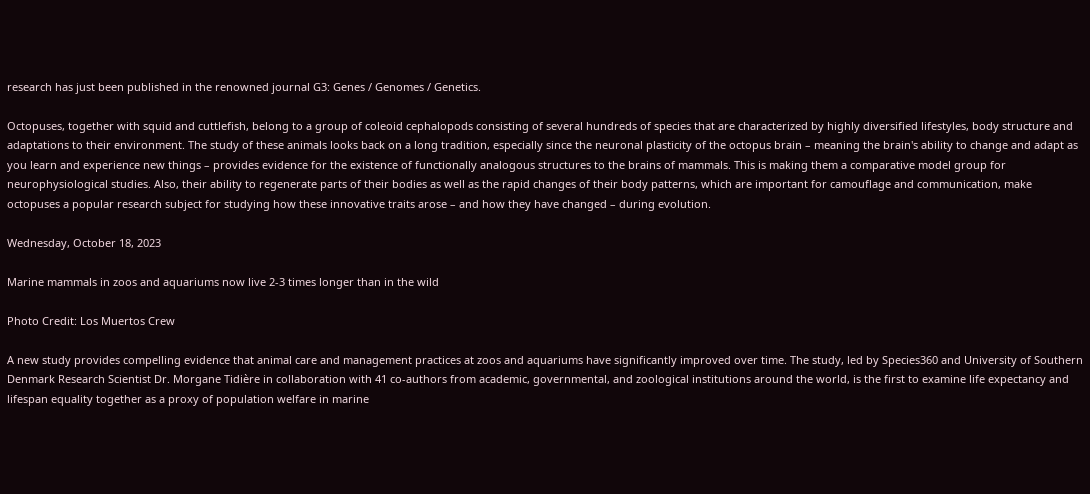research has just been published in the renowned journal G3: Genes / Genomes / Genetics.

Octopuses, together with squid and cuttlefish, belong to a group of coleoid cephalopods consisting of several hundreds of species that are characterized by highly diversified lifestyles, body structure and adaptations to their environment. The study of these animals looks back on a long tradition, especially since the neuronal plasticity of the octopus brain – meaning the brain's ability to change and adapt as you learn and experience new things – provides evidence for the existence of functionally analogous structures to the brains of mammals. This is making them a comparative model group for neurophysiological studies. Also, their ability to regenerate parts of their bodies as well as the rapid changes of their body patterns, which are important for camouflage and communication, make octopuses a popular research subject for studying how these innovative traits arose – and how they have changed – during evolution.

Wednesday, October 18, 2023

Marine mammals in zoos and aquariums now live 2-3 times longer than in the wild

Photo Credit: Los Muertos Crew

A new study provides compelling evidence that animal care and management practices at zoos and aquariums have significantly improved over time. The study, led by Species360 and University of Southern Denmark Research Scientist Dr. Morgane Tidière in collaboration with 41 co-authors from academic, governmental, and zoological institutions around the world, is the first to examine life expectancy and lifespan equality together as a proxy of population welfare in marine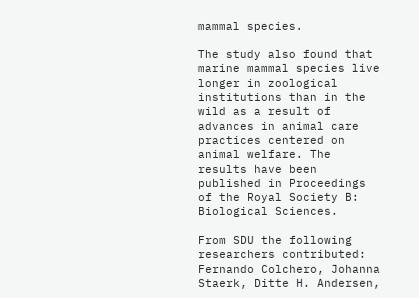mammal species.

The study also found that marine mammal species live longer in zoological institutions than in the wild as a result of advances in animal care practices centered on animal welfare. The results have been published in Proceedings of the Royal Society B: Biological Sciences.

From SDU the following researchers contributed: Fernando Colchero, Johanna Staerk, Ditte H. Andersen,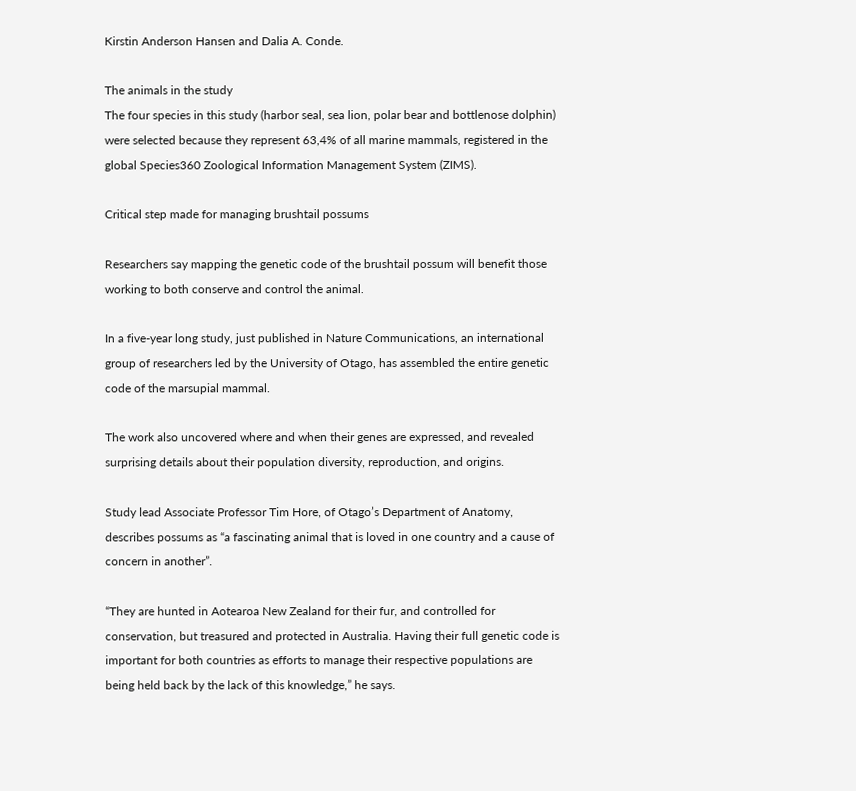Kirstin Anderson Hansen and Dalia A. Conde.

The animals in the study
The four species in this study (harbor seal, sea lion, polar bear and bottlenose dolphin) were selected because they represent 63,4% of all marine mammals, registered in the global Species360 Zoological Information Management System (ZIMS).

Critical step made for managing brushtail possums

Researchers say mapping the genetic code of the brushtail possum will benefit those working to both conserve and control the animal.

In a five-year long study, just published in Nature Communications, an international group of researchers led by the University of Otago, has assembled the entire genetic code of the marsupial mammal.

The work also uncovered where and when their genes are expressed, and revealed surprising details about their population diversity, reproduction, and origins.

Study lead Associate Professor Tim Hore, of Otago’s Department of Anatomy, describes possums as “a fascinating animal that is loved in one country and a cause of concern in another”.

“They are hunted in Aotearoa New Zealand for their fur, and controlled for conservation, but treasured and protected in Australia. Having their full genetic code is important for both countries as efforts to manage their respective populations are being held back by the lack of this knowledge,” he says.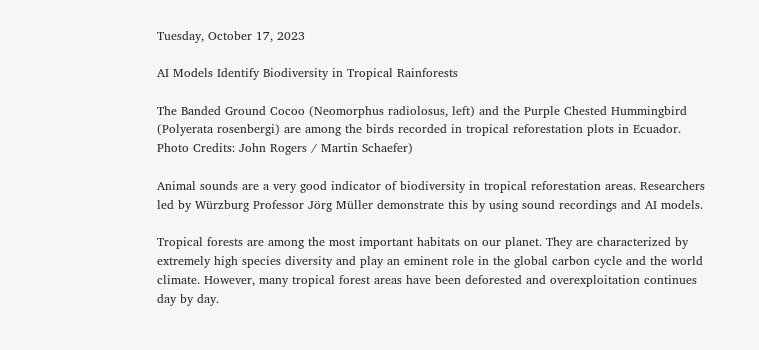Tuesday, October 17, 2023

AI Models Identify Biodiversity in Tropical Rainforests

The Banded Ground Cocoo (Neomorphus radiolosus, left) and the Purple Chested Hummingbird (Polyerata rosenbergi) are among the birds recorded in tropical reforestation plots in Ecuador.
Photo Credits: John Rogers / Martin Schaefer)

Animal sounds are a very good indicator of biodiversity in tropical reforestation areas. Researchers led by Würzburg Professor Jörg Müller demonstrate this by using sound recordings and AI models.

Tropical forests are among the most important habitats on our planet. They are characterized by extremely high species diversity and play an eminent role in the global carbon cycle and the world climate. However, many tropical forest areas have been deforested and overexploitation continues day by day.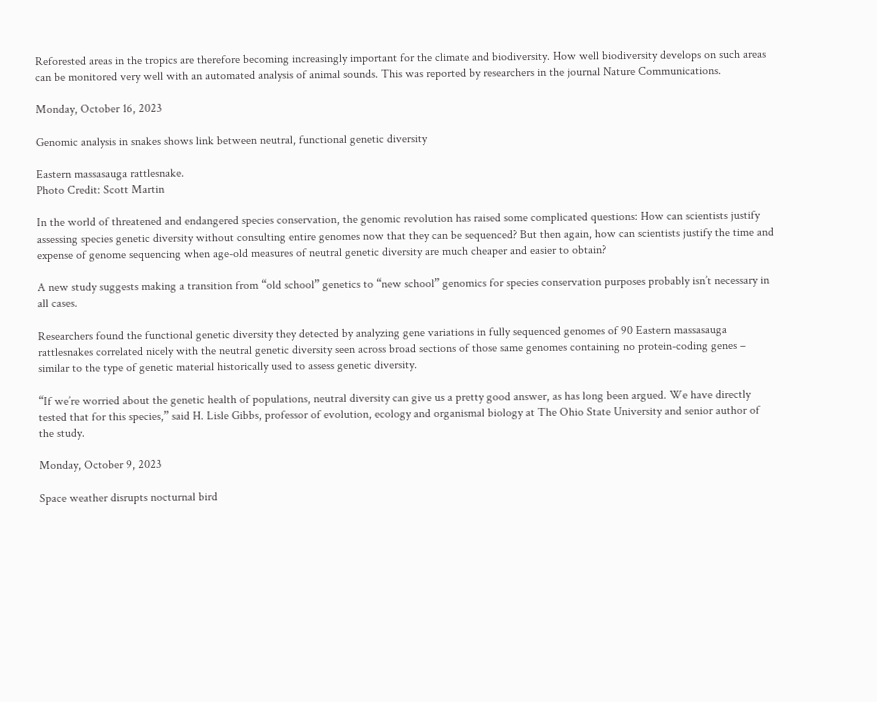Reforested areas in the tropics are therefore becoming increasingly important for the climate and biodiversity. How well biodiversity develops on such areas can be monitored very well with an automated analysis of animal sounds. This was reported by researchers in the journal Nature Communications.

Monday, October 16, 2023

Genomic analysis in snakes shows link between neutral, functional genetic diversity

Eastern massasauga rattlesnake.
Photo Credit: Scott Martin

In the world of threatened and endangered species conservation, the genomic revolution has raised some complicated questions: How can scientists justify assessing species genetic diversity without consulting entire genomes now that they can be sequenced? But then again, how can scientists justify the time and expense of genome sequencing when age-old measures of neutral genetic diversity are much cheaper and easier to obtain?

A new study suggests making a transition from “old school” genetics to “new school” genomics for species conservation purposes probably isn’t necessary in all cases.

Researchers found the functional genetic diversity they detected by analyzing gene variations in fully sequenced genomes of 90 Eastern massasauga rattlesnakes correlated nicely with the neutral genetic diversity seen across broad sections of those same genomes containing no protein-coding genes – similar to the type of genetic material historically used to assess genetic diversity.

“If we’re worried about the genetic health of populations, neutral diversity can give us a pretty good answer, as has long been argued. We have directly tested that for this species,” said H. Lisle Gibbs, professor of evolution, ecology and organismal biology at The Ohio State University and senior author of the study.

Monday, October 9, 2023

Space weather disrupts nocturnal bird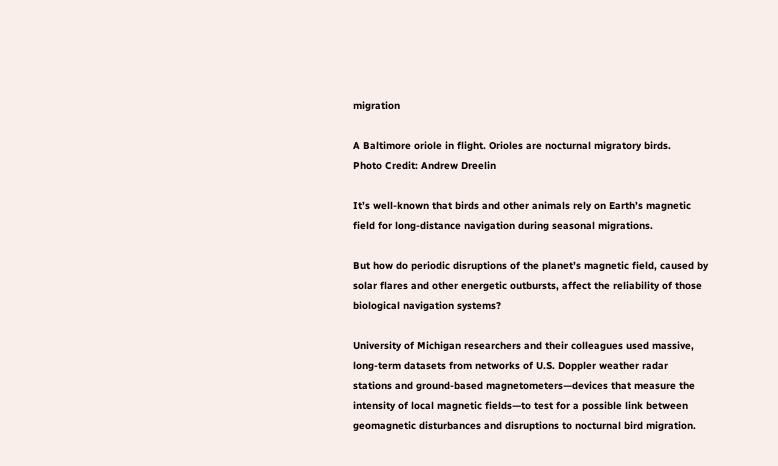migration

A Baltimore oriole in flight. Orioles are nocturnal migratory birds.
Photo Credit: Andrew Dreelin

It’s well-known that birds and other animals rely on Earth’s magnetic field for long-distance navigation during seasonal migrations.

But how do periodic disruptions of the planet’s magnetic field, caused by solar flares and other energetic outbursts, affect the reliability of those biological navigation systems?

University of Michigan researchers and their colleagues used massive, long-term datasets from networks of U.S. Doppler weather radar stations and ground-based magnetometers—devices that measure the intensity of local magnetic fields—to test for a possible link between geomagnetic disturbances and disruptions to nocturnal bird migration.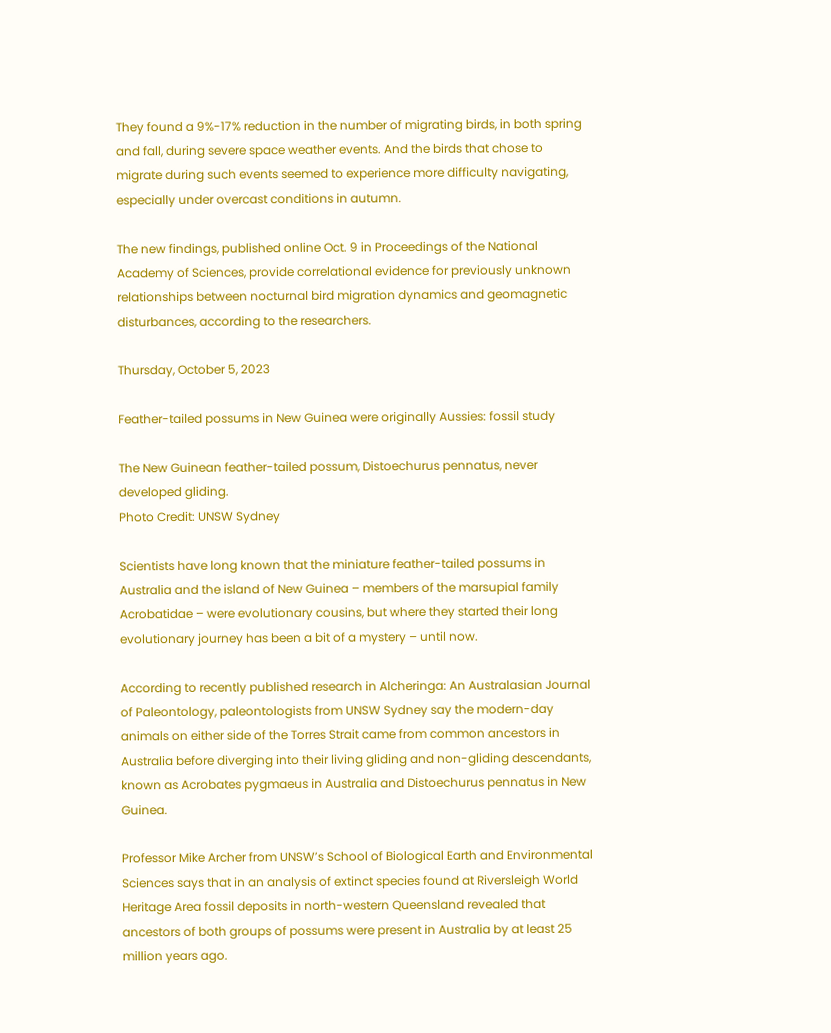They found a 9%-17% reduction in the number of migrating birds, in both spring and fall, during severe space weather events. And the birds that chose to migrate during such events seemed to experience more difficulty navigating, especially under overcast conditions in autumn.

The new findings, published online Oct. 9 in Proceedings of the National Academy of Sciences, provide correlational evidence for previously unknown relationships between nocturnal bird migration dynamics and geomagnetic disturbances, according to the researchers.

Thursday, October 5, 2023

Feather-tailed possums in New Guinea were originally Aussies: fossil study

The New Guinean feather-tailed possum, Distoechurus pennatus, never developed gliding.
Photo Credit: UNSW Sydney

Scientists have long known that the miniature feather-tailed possums in Australia and the island of New Guinea – members of the marsupial family Acrobatidae – were evolutionary cousins, but where they started their long evolutionary journey has been a bit of a mystery – until now.

According to recently published research in Alcheringa: An Australasian Journal of Paleontology, paleontologists from UNSW Sydney say the modern-day animals on either side of the Torres Strait came from common ancestors in Australia before diverging into their living gliding and non-gliding descendants, known as Acrobates pygmaeus in Australia and Distoechurus pennatus in New Guinea.

Professor Mike Archer from UNSW’s School of Biological Earth and Environmental Sciences says that in an analysis of extinct species found at Riversleigh World Heritage Area fossil deposits in north-western Queensland revealed that ancestors of both groups of possums were present in Australia by at least 25 million years ago.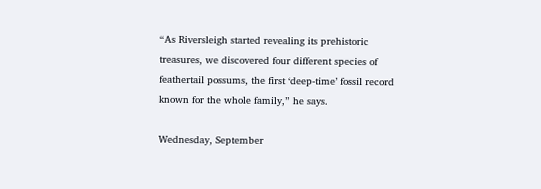“As Riversleigh started revealing its prehistoric treasures, we discovered four different species of feathertail possums, the first ‘deep-time’ fossil record known for the whole family,” he says.

Wednesday, September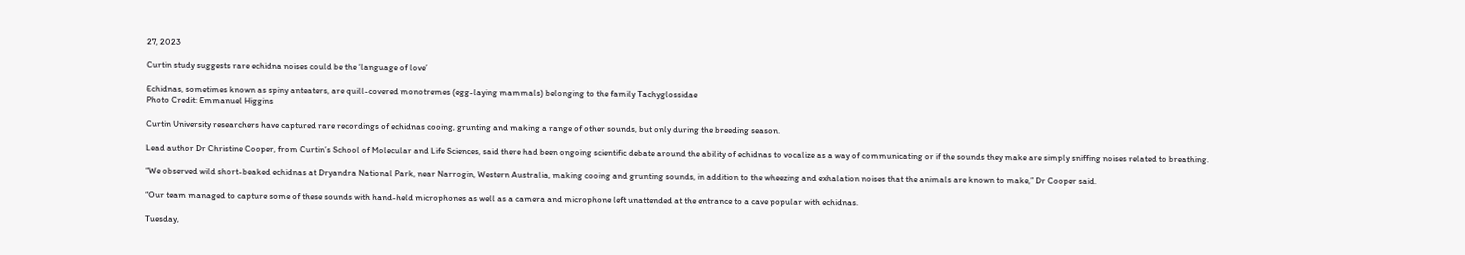27, 2023

Curtin study suggests rare echidna noises could be the ‘language of love’

Echidnas, sometimes known as spiny anteaters, are quill-covered monotremes (egg-laying mammals) belonging to the family Tachyglossidae
Photo Credit: Emmanuel Higgins

Curtin University researchers have captured rare recordings of echidnas cooing, grunting and making a range of other sounds, but only during the breeding season.

Lead author Dr Christine Cooper, from Curtin’s School of Molecular and Life Sciences, said there had been ongoing scientific debate around the ability of echidnas to vocalize as a way of communicating or if the sounds they make are simply sniffing noises related to breathing.

“We observed wild short-beaked echidnas at Dryandra National Park, near Narrogin, Western Australia, making cooing and grunting sounds, in addition to the wheezing and exhalation noises that the animals are known to make,” Dr Cooper said.

“Our team managed to capture some of these sounds with hand-held microphones as well as a camera and microphone left unattended at the entrance to a cave popular with echidnas.

Tuesday,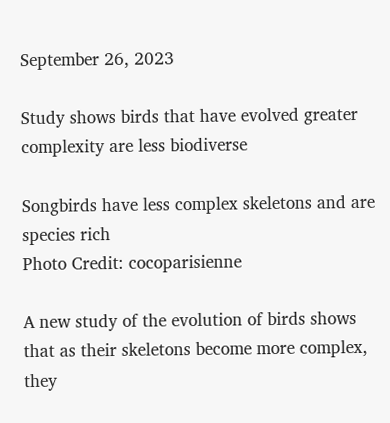September 26, 2023

Study shows birds that have evolved greater complexity are less biodiverse

Songbirds have less complex skeletons and are species rich
Photo Credit: cocoparisienne

A new study of the evolution of birds shows that as their skeletons become more complex, they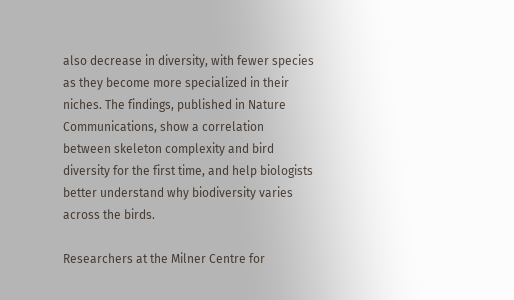also decrease in diversity, with fewer species as they become more specialized in their niches. The findings, published in Nature Communications, show a correlation between skeleton complexity and bird diversity for the first time, and help biologists better understand why biodiversity varies across the birds.

Researchers at the Milner Centre for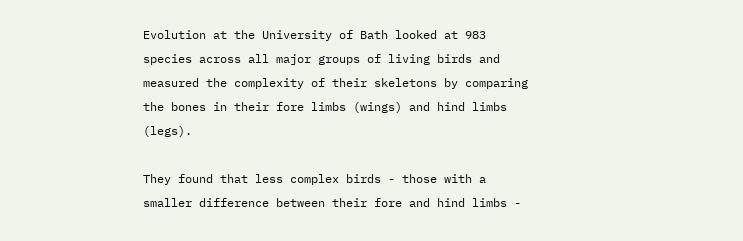Evolution at the University of Bath looked at 983 species across all major groups of living birds and measured the complexity of their skeletons by comparing the bones in their fore limbs (wings) and hind limbs (legs).

They found that less complex birds - those with a smaller difference between their fore and hind limbs -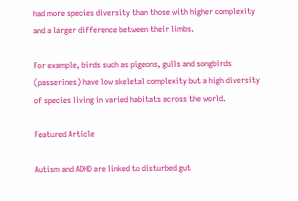had more species diversity than those with higher complexity and a larger difference between their limbs.

For example, birds such as pigeons, gulls and songbirds (passerines) have low skeletal complexity but a high diversity of species living in varied habitats across the world.

Featured Article

Autism and ADHD are linked to disturbed gut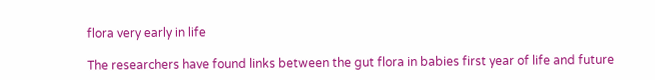flora very early in life

The researchers have found links between the gut flora in babies first year of life and future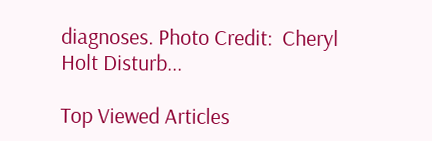diagnoses. Photo Credit:  Cheryl Holt Disturb...

Top Viewed Articles